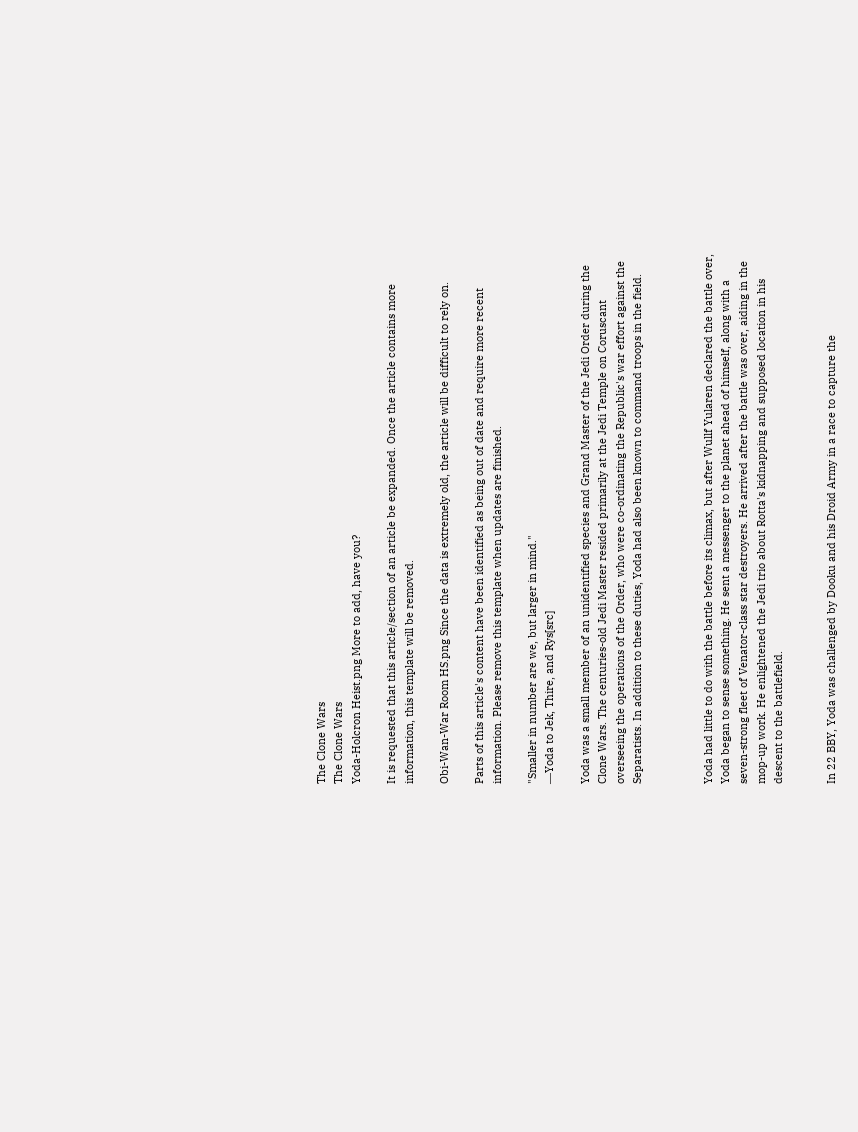The Clone Wars
The Clone Wars
Yoda-Holcron Heist.png More to add, have you?

It is requested that this article/section of an article be expanded. Once the article contains more information, this template will be removed.

Obi-Wan-War Room HS.png Since the data is extremely old, the article will be difficult to rely on.

Parts of this article's content have been identified as being out of date and require more recent information. Please remove this template when updates are finished.

"Smaller in number are we, but larger in mind."
―Yoda to Jek, Thire, and Rys[src]

Yoda was a small member of an unidentified species and Grand Master of the Jedi Order during the Clone Wars. The centuries-old Jedi Master resided primarily at the Jedi Temple on Coruscant overseeing the operations of the Order, who were co-ordinating the Republic's war effort against the Separatists. In addition to these duties, Yoda had also been known to command troops in the field.



Yoda had little to do with the battle before its climax, but after Wullf Yularen declared the battle over, Yoda began to sense something. He sent a messenger to the planet ahead of himself, along with a seven-strong fleet of Venator-class star destroyers. He arrived after the battle was over, aiding in the mop-up work. He enlightened the Jedi trio about Rotta's kidnapping and supposed location in his descent to the battlefield.


In 22 BBY, Yoda was challenged by Dooku and his Droid Army in a race to capture the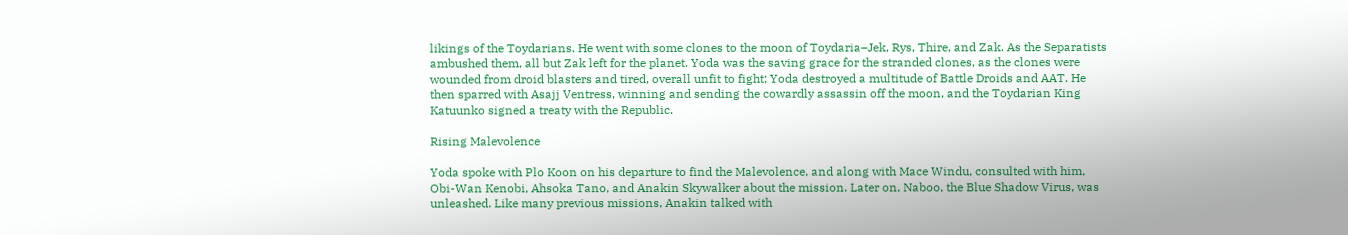likings of the Toydarians. He went with some clones to the moon of Toydaria–Jek, Rys, Thire, and Zak. As the Separatists ambushed them, all but Zak left for the planet. Yoda was the saving grace for the stranded clones, as the clones were wounded from droid blasters and tired, overall unfit to fight; Yoda destroyed a multitude of Battle Droids and AAT. He then sparred with Asajj Ventress, winning and sending the cowardly assassin off the moon, and the Toydarian King Katuunko signed a treaty with the Republic.

Rising Malevolence

Yoda spoke with Plo Koon on his departure to find the Malevolence, and along with Mace Windu, consulted with him, Obi-Wan Kenobi, Ahsoka Tano, and Anakin Skywalker about the mission. Later on, Naboo, the Blue Shadow Virus, was unleashed. Like many previous missions, Anakin talked with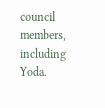council members, including Yoda.